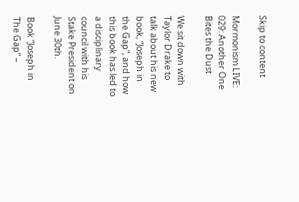Skip to content

Mormonism LIVE: 029: Another One Bites the Dust

We sit down with Taylor Drake to talk about his new book, “Joseph in the Gap”, and how this book has led to a disciplinary council with his Stake President on June 30th.

Book “Joseph in The Gap” –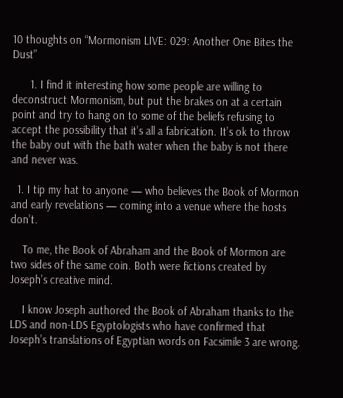10 thoughts on “Mormonism LIVE: 029: Another One Bites the Dust”

      1. I find it interesting how some people are willing to deconstruct Mormonism, but put the brakes on at a certain point and try to hang on to some of the beliefs refusing to accept the possibility that it’s all a fabrication. It’s ok to throw the baby out with the bath water when the baby is not there and never was.

  1. I tip my hat to anyone — who believes the Book of Mormon and early revelations — coming into a venue where the hosts don’t.

    To me, the Book of Abraham and the Book of Mormon are two sides of the same coin. Both were fictions created by Joseph’s creative mind.

    I know Joseph authored the Book of Abraham thanks to the LDS and non-LDS Egyptologists who have confirmed that Joseph’s translations of Egyptian words on Facsimile 3 are wrong.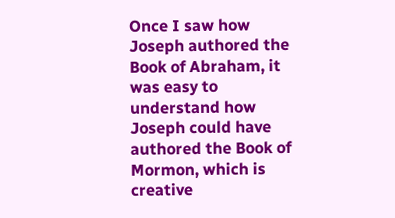Once I saw how Joseph authored the Book of Abraham, it was easy to understand how Joseph could have authored the Book of Mormon, which is creative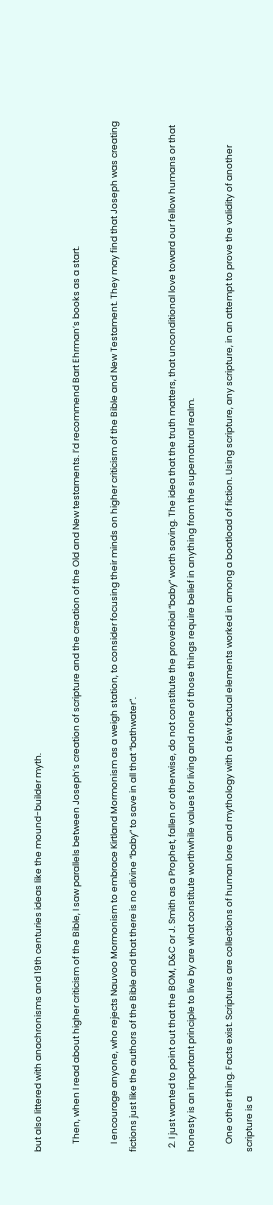but also littered with anachronisms and 19th centuries ideas like the mound-builder myth.

    Then, when I read about higher criticism of the Bible, I saw parallels between Joseph’s creation of scripture and the creation of the Old and New testaments. I’d recommend Bart Ehrman’s books as a start.

    I encourage anyone, who rejects Nauvoo Mormonism to embrace Kirtland Mormonism as a weigh station, to consider focusing their minds on higher criticism of the Bible and New Testament. They may find that Joseph was creating fictions just like the authors of the Bible and that there is no divine “baby” to save in all that “bathwater”.

  2. I just wanted to point out that the BOM, D&C or J. Smith as a Prophet, fallen or otherwise, do not constitute the proverbial “baby” worth saving. The idea that the truth matters, that unconditional love toward our fellow humans or that honesty is an important principle to live by are what constitute worthwhile values for living and none of those things require belief in anything from the supernatural realm.

    One other thing. Facts exist. Scriptures are collections of human lore and mythology with a few factual elements worked in among a boatload of fiction. Using scripture, any scripture, in an attempt to prove the validity of another scripture is a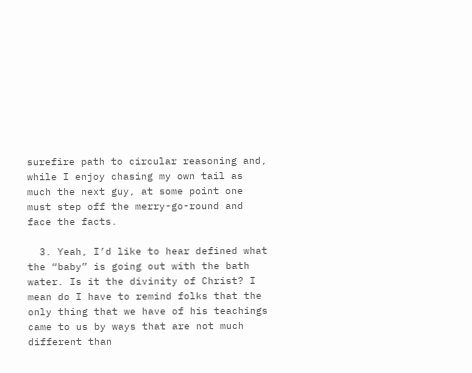surefire path to circular reasoning and, while I enjoy chasing my own tail as much the next guy, at some point one must step off the merry-go-round and face the facts.

  3. Yeah, I’d like to hear defined what the “baby” is going out with the bath water. Is it the divinity of Christ? I mean do I have to remind folks that the only thing that we have of his teachings came to us by ways that are not much different than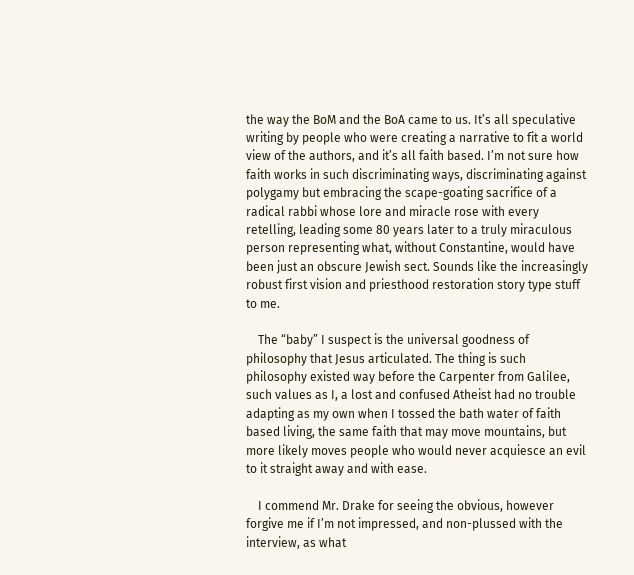the way the BoM and the BoA came to us. It’s all speculative writing by people who were creating a narrative to fit a world view of the authors, and it’s all faith based. I’m not sure how faith works in such discriminating ways, discriminating against polygamy but embracing the scape-goating sacrifice of a radical rabbi whose lore and miracle rose with every retelling, leading some 80 years later to a truly miraculous person representing what, without Constantine, would have been just an obscure Jewish sect. Sounds like the increasingly robust first vision and priesthood restoration story type stuff to me.

    The “baby” I suspect is the universal goodness of philosophy that Jesus articulated. The thing is such philosophy existed way before the Carpenter from Galilee, such values as I, a lost and confused Atheist had no trouble adapting as my own when I tossed the bath water of faith based living, the same faith that may move mountains, but more likely moves people who would never acquiesce an evil to it straight away and with ease.

    I commend Mr. Drake for seeing the obvious, however forgive me if I’m not impressed, and non-plussed with the interview, as what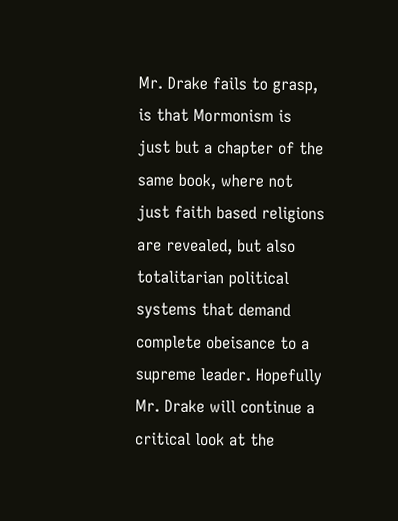Mr. Drake fails to grasp, is that Mormonism is just but a chapter of the same book, where not just faith based religions are revealed, but also totalitarian political systems that demand complete obeisance to a supreme leader. Hopefully Mr. Drake will continue a critical look at the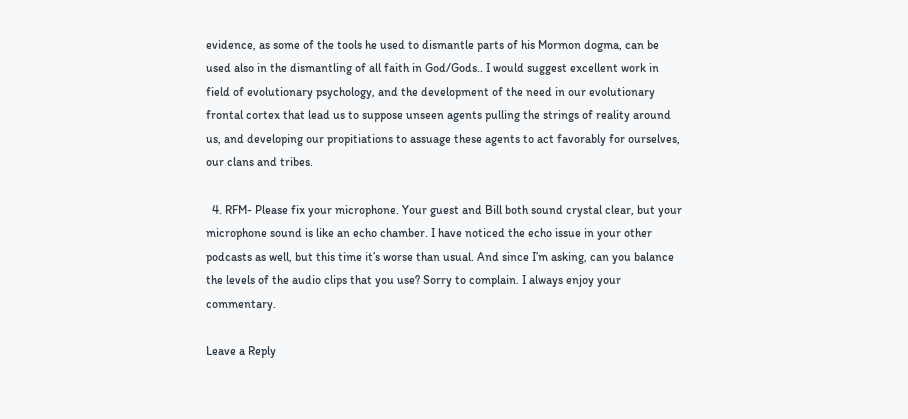evidence, as some of the tools he used to dismantle parts of his Mormon dogma, can be used also in the dismantling of all faith in God/Gods.. I would suggest excellent work in field of evolutionary psychology, and the development of the need in our evolutionary frontal cortex that lead us to suppose unseen agents pulling the strings of reality around us, and developing our propitiations to assuage these agents to act favorably for ourselves, our clans and tribes.

  4. RFM- Please fix your microphone. Your guest and Bill both sound crystal clear, but your microphone sound is like an echo chamber. I have noticed the echo issue in your other podcasts as well, but this time it’s worse than usual. And since I’m asking, can you balance the levels of the audio clips that you use? Sorry to complain. I always enjoy your commentary.

Leave a Reply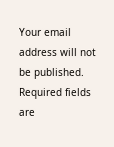Your email address will not be published. Required fields are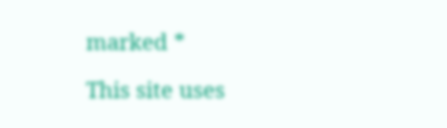marked *

This site uses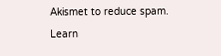Akismet to reduce spam. Learn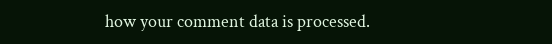how your comment data is processed.